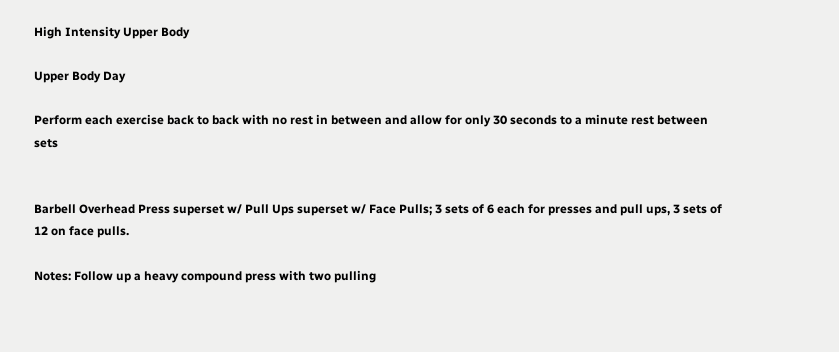High Intensity Upper Body

Upper Body Day

Perform each exercise back to back with no rest in between and allow for only 30 seconds to a minute rest between sets


Barbell Overhead Press superset w/ Pull Ups superset w/ Face Pulls; 3 sets of 6 each for presses and pull ups, 3 sets of 12 on face pulls.

Notes: Follow up a heavy compound press with two pulling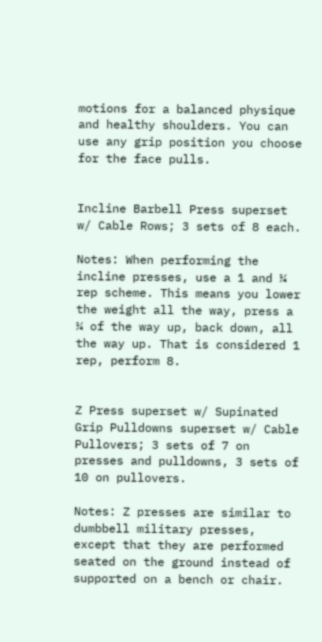motions for a balanced physique and healthy shoulders. You can use any grip position you choose for the face pulls.


Incline Barbell Press superset w/ Cable Rows; 3 sets of 8 each.

Notes: When performing the incline presses, use a 1 and ¼ rep scheme. This means you lower the weight all the way, press a ¼ of the way up, back down, all the way up. That is considered 1 rep, perform 8.


Z Press superset w/ Supinated Grip Pulldowns superset w/ Cable Pullovers; 3 sets of 7 on presses and pulldowns, 3 sets of 10 on pullovers.

Notes: Z presses are similar to dumbbell military presses, except that they are performed seated on the ground instead of supported on a bench or chair.